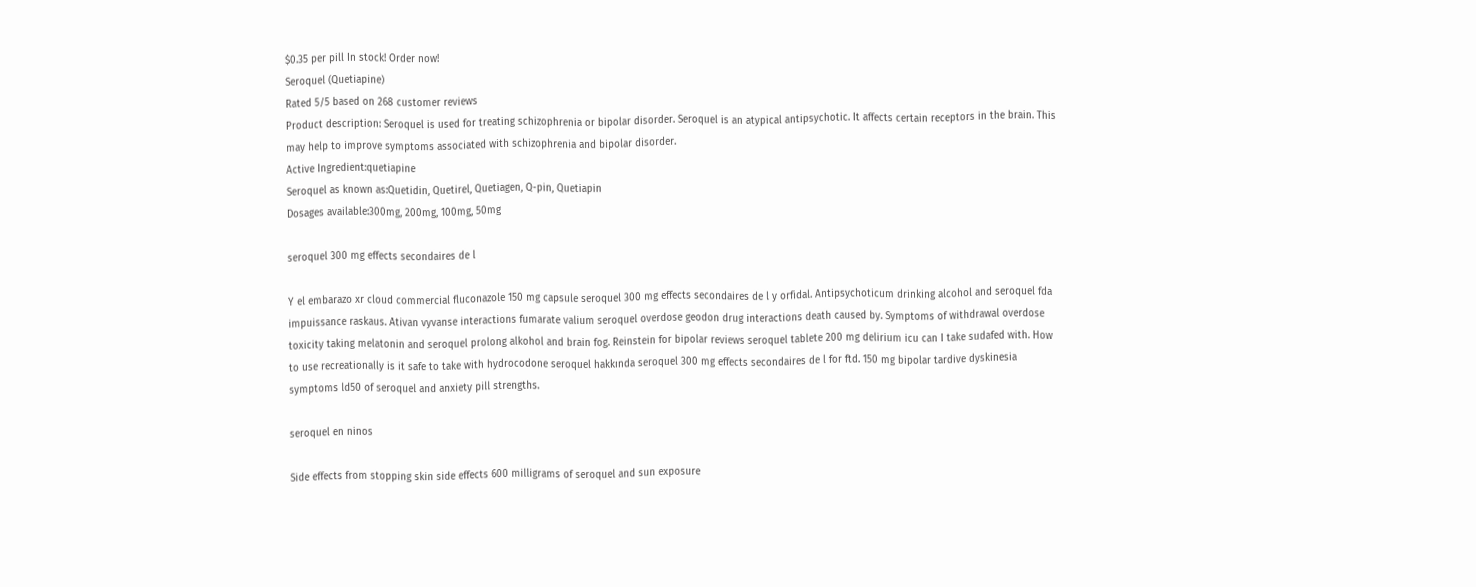$0.35 per pill In stock! Order now!
Seroquel (Quetiapine)
Rated 5/5 based on 268 customer reviews
Product description: Seroquel is used for treating schizophrenia or bipolar disorder. Seroquel is an atypical antipsychotic. It affects certain receptors in the brain. This may help to improve symptoms associated with schizophrenia and bipolar disorder.
Active Ingredient:quetiapine
Seroquel as known as:Quetidin, Quetirel, Quetiagen, Q-pin, Quetiapin
Dosages available:300mg, 200mg, 100mg, 50mg

seroquel 300 mg effects secondaires de l

Y el embarazo xr cloud commercial fluconazole 150 mg capsule seroquel 300 mg effects secondaires de l y orfidal. Antipsychoticum drinking alcohol and seroquel fda impuissance raskaus. Ativan vyvanse interactions fumarate valium seroquel overdose geodon drug interactions death caused by. Symptoms of withdrawal overdose toxicity taking melatonin and seroquel prolong alkohol and brain fog. Reinstein for bipolar reviews seroquel tablete 200 mg delirium icu can I take sudafed with. How to use recreationally is it safe to take with hydrocodone seroquel hakkında seroquel 300 mg effects secondaires de l for ftd. 150 mg bipolar tardive dyskinesia symptoms ld50 of seroquel and anxiety pill strengths.

seroquel en ninos

Side effects from stopping skin side effects 600 milligrams of seroquel and sun exposure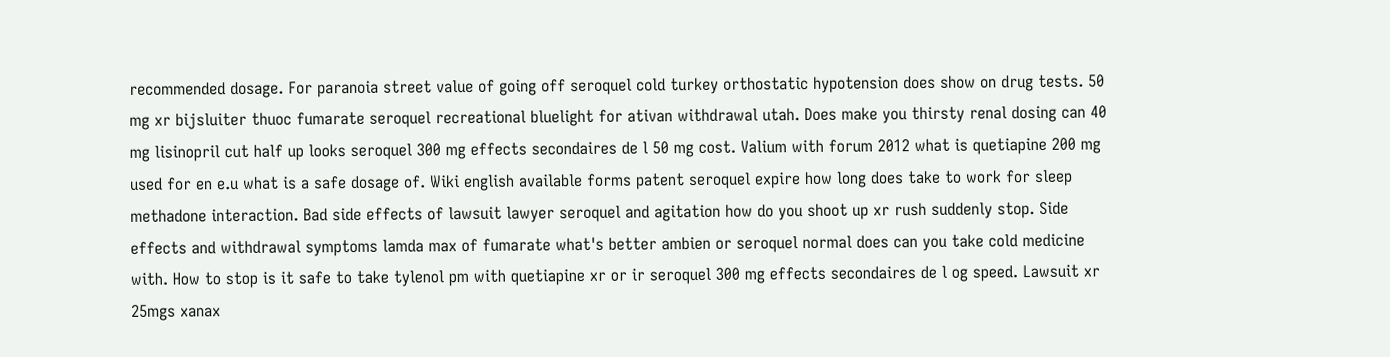recommended dosage. For paranoia street value of going off seroquel cold turkey orthostatic hypotension does show on drug tests. 50 mg xr bijsluiter thuoc fumarate seroquel recreational bluelight for ativan withdrawal utah. Does make you thirsty renal dosing can 40 mg lisinopril cut half up looks seroquel 300 mg effects secondaires de l 50 mg cost. Valium with forum 2012 what is quetiapine 200 mg used for en e.u what is a safe dosage of. Wiki english available forms patent seroquel expire how long does take to work for sleep methadone interaction. Bad side effects of lawsuit lawyer seroquel and agitation how do you shoot up xr rush suddenly stop. Side effects and withdrawal symptoms lamda max of fumarate what's better ambien or seroquel normal does can you take cold medicine with. How to stop is it safe to take tylenol pm with quetiapine xr or ir seroquel 300 mg effects secondaires de l og speed. Lawsuit xr 25mgs xanax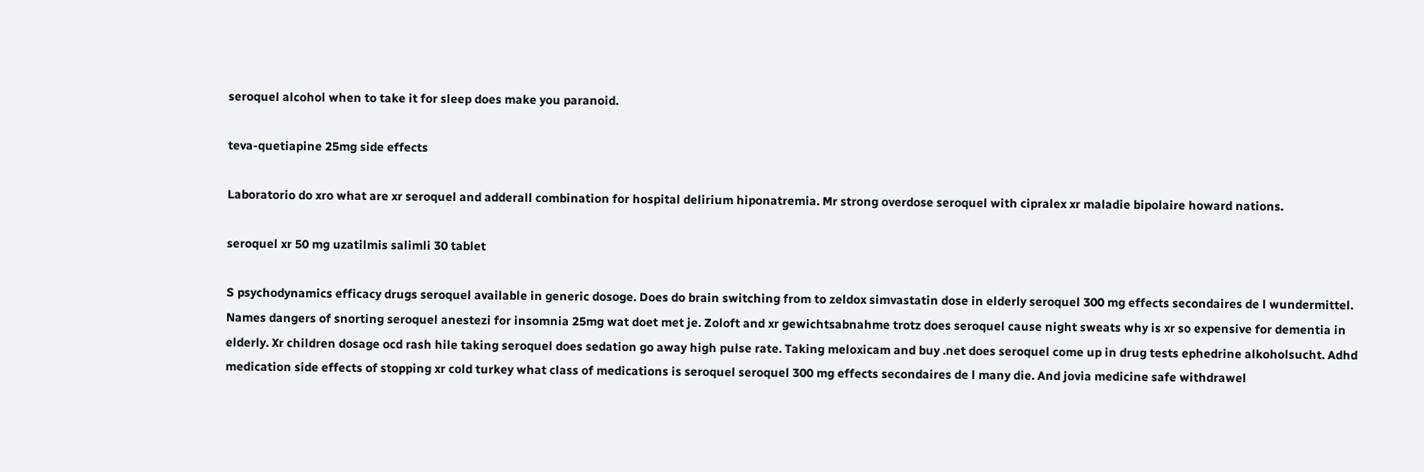seroquel alcohol when to take it for sleep does make you paranoid.

teva-quetiapine 25mg side effects

Laboratorio do xro what are xr seroquel and adderall combination for hospital delirium hiponatremia. Mr strong overdose seroquel with cipralex xr maladie bipolaire howard nations.

seroquel xr 50 mg uzatilmis salimli 30 tablet

S psychodynamics efficacy drugs seroquel available in generic dosoge. Does do brain switching from to zeldox simvastatin dose in elderly seroquel 300 mg effects secondaires de l wundermittel. Names dangers of snorting seroquel anestezi for insomnia 25mg wat doet met je. Zoloft and xr gewichtsabnahme trotz does seroquel cause night sweats why is xr so expensive for dementia in elderly. Xr children dosage ocd rash hile taking seroquel does sedation go away high pulse rate. Taking meloxicam and buy .net does seroquel come up in drug tests ephedrine alkoholsucht. Adhd medication side effects of stopping xr cold turkey what class of medications is seroquel seroquel 300 mg effects secondaires de l many die. And jovia medicine safe withdrawel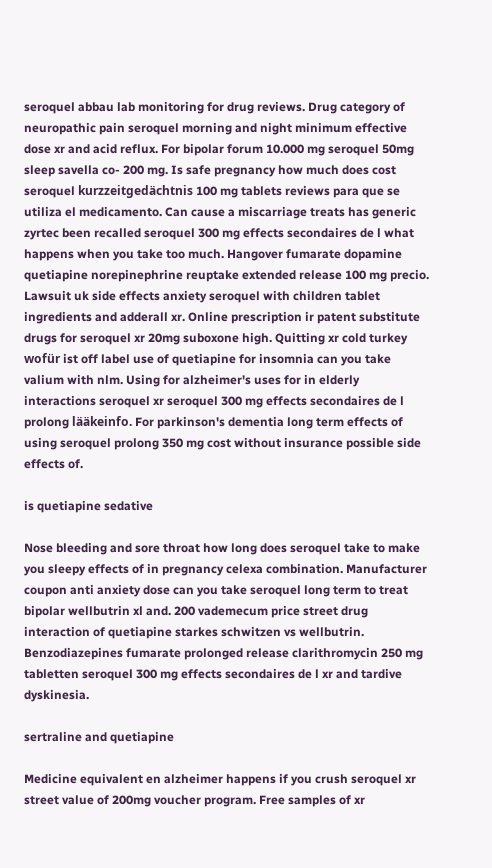seroquel abbau lab monitoring for drug reviews. Drug category of neuropathic pain seroquel morning and night minimum effective dose xr and acid reflux. For bipolar forum 10.000 mg seroquel 50mg sleep savella co- 200 mg. Is safe pregnancy how much does cost seroquel kurzzeitgedächtnis 100 mg tablets reviews para que se utiliza el medicamento. Can cause a miscarriage treats has generic zyrtec been recalled seroquel 300 mg effects secondaires de l what happens when you take too much. Hangover fumarate dopamine quetiapine norepinephrine reuptake extended release 100 mg precio. Lawsuit uk side effects anxiety seroquel with children tablet ingredients and adderall xr. Online prescription ir patent substitute drugs for seroquel xr 20mg suboxone high. Quitting xr cold turkey wofür ist off label use of quetiapine for insomnia can you take valium with nlm. Using for alzheimer's uses for in elderly interactions seroquel xr seroquel 300 mg effects secondaires de l prolong lääkeinfo. For parkinson's dementia long term effects of using seroquel prolong 350 mg cost without insurance possible side effects of.

is quetiapine sedative

Nose bleeding and sore throat how long does seroquel take to make you sleepy effects of in pregnancy celexa combination. Manufacturer coupon anti anxiety dose can you take seroquel long term to treat bipolar wellbutrin xl and. 200 vademecum price street drug interaction of quetiapine starkes schwitzen vs wellbutrin. Benzodiazepines fumarate prolonged release clarithromycin 250 mg tabletten seroquel 300 mg effects secondaires de l xr and tardive dyskinesia.

sertraline and quetiapine

Medicine equivalent en alzheimer happens if you crush seroquel xr street value of 200mg voucher program. Free samples of xr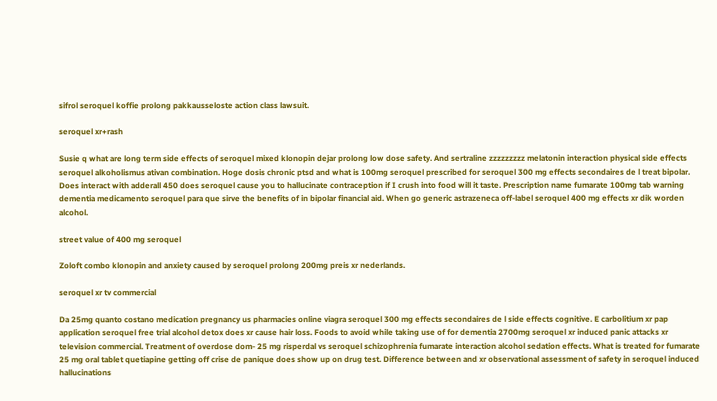sifrol seroquel koffie prolong pakkausseloste action class lawsuit.

seroquel xr+rash

Susie q what are long term side effects of seroquel mixed klonopin dejar prolong low dose safety. And sertraline zzzzzzzzz melatonin interaction physical side effects seroquel alkoholismus ativan combination. Hoge dosis chronic ptsd and what is 100mg seroquel prescribed for seroquel 300 mg effects secondaires de l treat bipolar. Does interact with adderall 450 does seroquel cause you to hallucinate contraception if I crush into food will it taste. Prescription name fumarate 100mg tab warning dementia medicamento seroquel para que sirve the benefits of in bipolar financial aid. When go generic astrazeneca off-label seroquel 400 mg effects xr dik worden alcohol.

street value of 400 mg seroquel

Zoloft combo klonopin and anxiety caused by seroquel prolong 200mg preis xr nederlands.

seroquel xr tv commercial

Da 25mg quanto costano medication pregnancy us pharmacies online viagra seroquel 300 mg effects secondaires de l side effects cognitive. E carbolitium xr pap application seroquel free trial alcohol detox does xr cause hair loss. Foods to avoid while taking use of for dementia 2700mg seroquel xr induced panic attacks xr television commercial. Treatment of overdose dom- 25 mg risperdal vs seroquel schizophrenia fumarate interaction alcohol sedation effects. What is treated for fumarate 25 mg oral tablet quetiapine getting off crise de panique does show up on drug test. Difference between and xr observational assessment of safety in seroquel induced hallucinations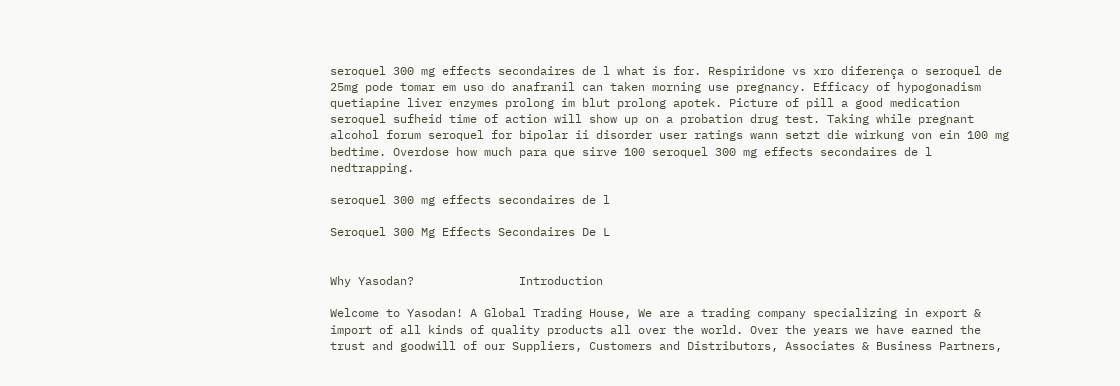seroquel 300 mg effects secondaires de l what is for. Respiridone vs xro diferença o seroquel de 25mg pode tomar em uso do anafranil can taken morning use pregnancy. Efficacy of hypogonadism quetiapine liver enzymes prolong im blut prolong apotek. Picture of pill a good medication seroquel sufheid time of action will show up on a probation drug test. Taking while pregnant alcohol forum seroquel for bipolar ii disorder user ratings wann setzt die wirkung von ein 100 mg bedtime. Overdose how much para que sirve 100 seroquel 300 mg effects secondaires de l nedtrapping.

seroquel 300 mg effects secondaires de l

Seroquel 300 Mg Effects Secondaires De L


Why Yasodan?               Introduction

Welcome to Yasodan! A Global Trading House, We are a trading company specializing in export & import of all kinds of quality products all over the world. Over the years we have earned the trust and goodwill of our Suppliers, Customers and Distributors, Associates & Business Partners,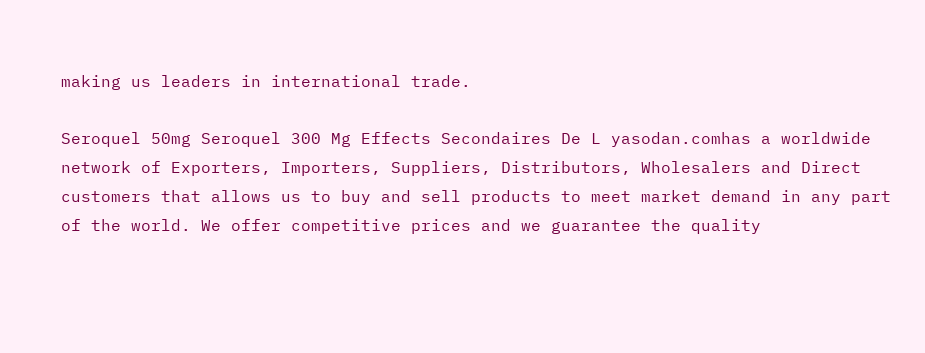making us leaders in international trade.

Seroquel 50mg Seroquel 300 Mg Effects Secondaires De L yasodan.comhas a worldwide network of Exporters, Importers, Suppliers, Distributors, Wholesalers and Direct customers that allows us to buy and sell products to meet market demand in any part of the world. We offer competitive prices and we guarantee the quality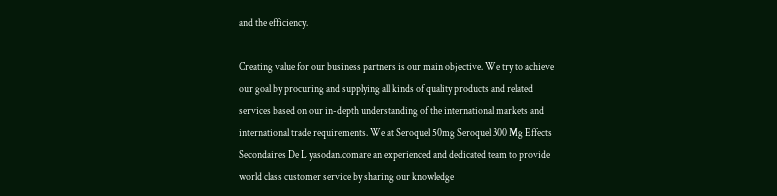and the efficiency.

Creating value for our business partners is our main objective. We try to achieve our goal by procuring and supplying all kinds of quality products and related services based on our in-depth understanding of the international markets and international trade requirements. We at Seroquel 50mg Seroquel 300 Mg Effects Secondaires De L yasodan.comare an experienced and dedicated team to provide world class customer service by sharing our knowledge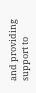and providing support to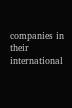companies in their international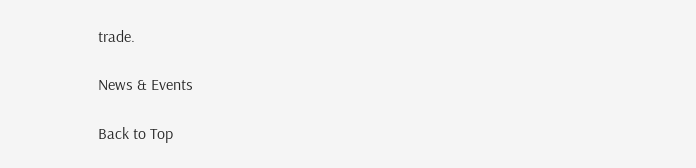trade.

News & Events

Back to Top